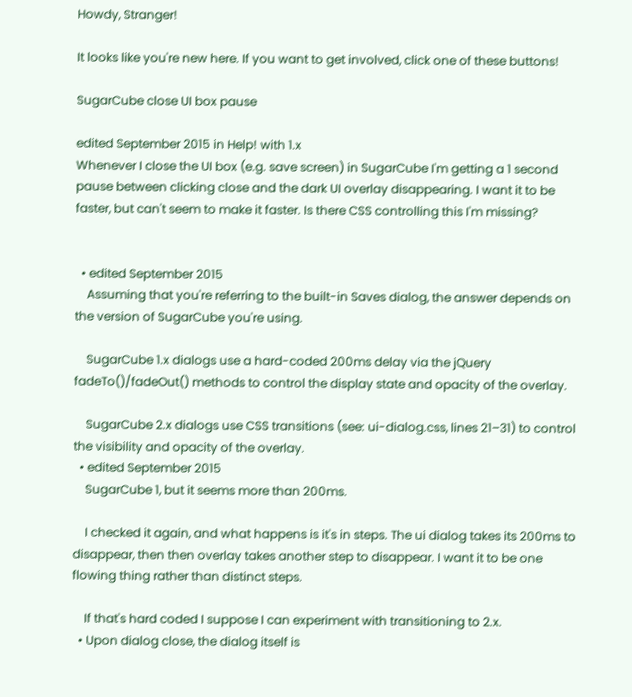Howdy, Stranger!

It looks like you're new here. If you want to get involved, click one of these buttons!

SugarCube close UI box pause

edited September 2015 in Help! with 1.x
Whenever I close the UI box (e.g. save screen) in SugarCube I'm getting a 1 second pause between clicking close and the dark UI overlay disappearing. I want it to be faster, but can't seem to make it faster. Is there CSS controlling this I'm missing?


  • edited September 2015
    Assuming that you're referring to the built-in Saves dialog, the answer depends on the version of SugarCube you're using.

    SugarCube 1.x dialogs use a hard-coded 200ms delay via the jQuery fadeTo()/fadeOut() methods to control the display state and opacity of the overlay.

    SugarCube 2.x dialogs use CSS transitions (see: ui-dialog.css, lines 21–31) to control the visibility and opacity of the overlay.
  • edited September 2015
    SugarCube 1, but it seems more than 200ms.

    I checked it again, and what happens is it's in steps. The ui dialog takes its 200ms to disappear, then then overlay takes another step to disappear. I want it to be one flowing thing rather than distinct steps.

    If that's hard coded I suppose I can experiment with transitioning to 2.x.
  • Upon dialog close, the dialog itself is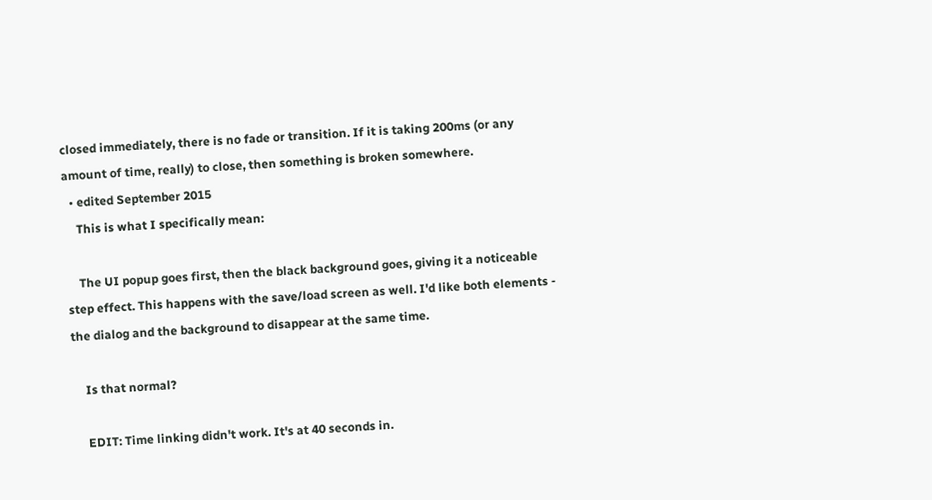closed immediately, there is no fade or transition. If it is taking 200ms (or any amount of time, really) to close, then something is broken somewhere.
  • edited September 2015
    This is what I specifically mean:

    The UI popup goes first, then the black background goes, giving it a noticeable step effect. This happens with the save/load screen as well. I'd like both elements - the dialog and the background to disappear at the same time.

    Is that normal?

    EDIT: Time linking didn't work. It's at 40 seconds in.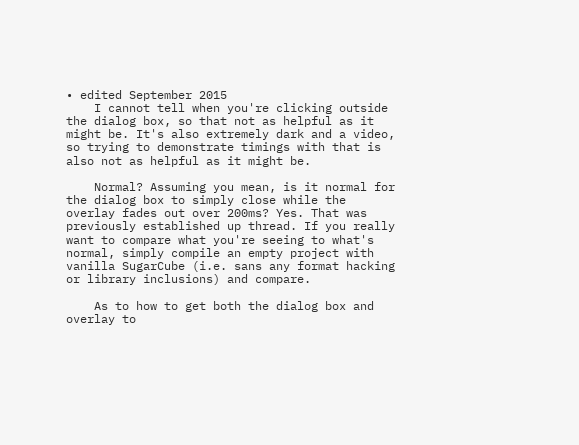• edited September 2015
    I cannot tell when you're clicking outside the dialog box, so that not as helpful as it might be. It's also extremely dark and a video, so trying to demonstrate timings with that is also not as helpful as it might be.

    Normal? Assuming you mean, is it normal for the dialog box to simply close while the overlay fades out over 200ms? Yes. That was previously established up thread. If you really want to compare what you're seeing to what's normal, simply compile an empty project with vanilla SugarCube (i.e. sans any format hacking or library inclusions) and compare.

    As to how to get both the dialog box and overlay to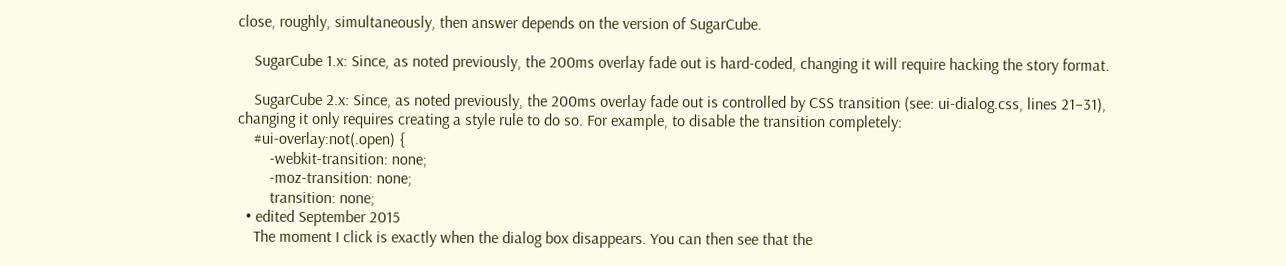close, roughly, simultaneously, then answer depends on the version of SugarCube.

    SugarCube 1.x: Since, as noted previously, the 200ms overlay fade out is hard-coded, changing it will require hacking the story format.

    SugarCube 2.x: Since, as noted previously, the 200ms overlay fade out is controlled by CSS transition (see: ui-dialog.css, lines 21–31), changing it only requires creating a style rule to do so. For example, to disable the transition completely:
    #ui-overlay:not(.open) {
        -webkit-transition: none;
        -moz-transition: none;
        transition: none;
  • edited September 2015
    The moment I click is exactly when the dialog box disappears. You can then see that the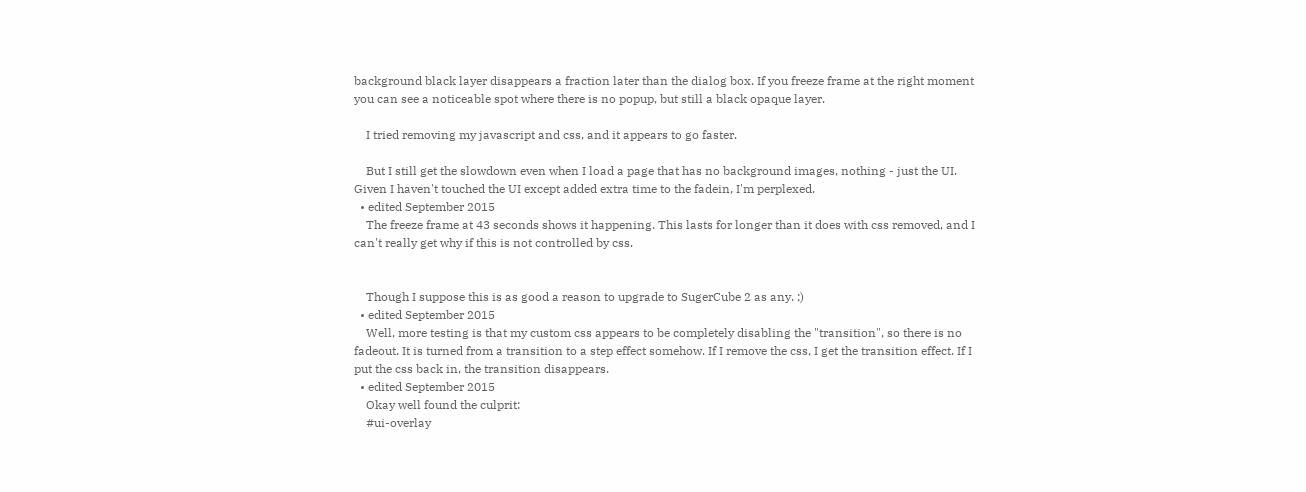background black layer disappears a fraction later than the dialog box. If you freeze frame at the right moment you can see a noticeable spot where there is no popup, but still a black opaque layer.

    I tried removing my javascript and css, and it appears to go faster.

    But I still get the slowdown even when I load a page that has no background images, nothing - just the UI. Given I haven't touched the UI except added extra time to the fadein, I'm perplexed.
  • edited September 2015
    The freeze frame at 43 seconds shows it happening. This lasts for longer than it does with css removed, and I can't really get why if this is not controlled by css.


    Though I suppose this is as good a reason to upgrade to SugerCube 2 as any. ;)
  • edited September 2015
    Well, more testing is that my custom css appears to be completely disabling the "transition", so there is no fadeout. It is turned from a transition to a step effect somehow. If I remove the css, I get the transition effect. If I put the css back in, the transition disappears.
  • edited September 2015
    Okay well found the culprit:
    #ui-overlay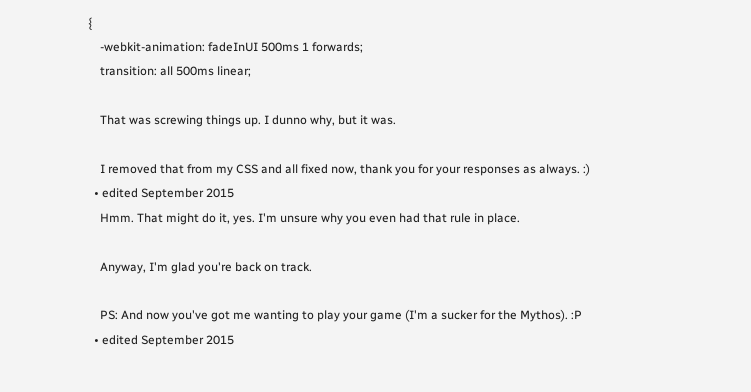{
    -webkit-animation: fadeInUI 500ms 1 forwards;
    transition: all 500ms linear;

    That was screwing things up. I dunno why, but it was.

    I removed that from my CSS and all fixed now, thank you for your responses as always. :)
  • edited September 2015
    Hmm. That might do it, yes. I'm unsure why you even had that rule in place.

    Anyway, I'm glad you're back on track.

    PS: And now you've got me wanting to play your game (I'm a sucker for the Mythos). :P
  • edited September 2015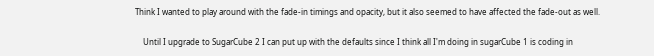Think I wanted to play around with the fade-in timings and opacity, but it also seemed to have affected the fade-out as well.

    Until I upgrade to SugarCube 2 I can put up with the defaults since I think all I'm doing in sugarCube 1 is coding in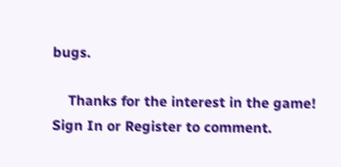bugs.

    Thanks for the interest in the game!
Sign In or Register to comment.